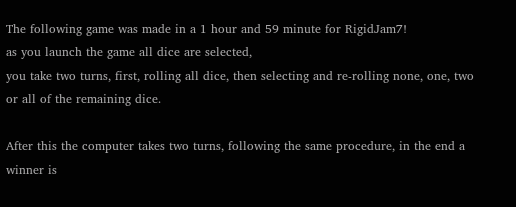The following game was made in a 1 hour and 59 minute for RigidJam7!
as you launch the game all dice are selected,
you take two turns, first, rolling all dice, then selecting and re-rolling none, one, two or all of the remaining dice.

After this the computer takes two turns, following the same procedure, in the end a winner is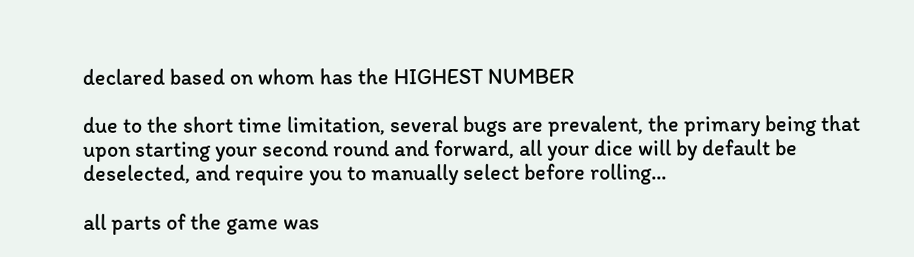declared based on whom has the HIGHEST NUMBER

due to the short time limitation, several bugs are prevalent, the primary being that upon starting your second round and forward, all your dice will by default be deselected, and require you to manually select before rolling...

all parts of the game was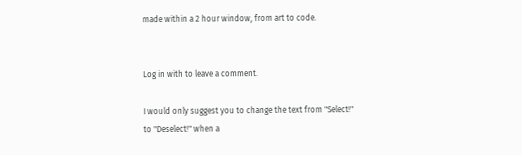made within a 2 hour window, from art to code.


Log in with to leave a comment.

I would only suggest you to change the text from "Select!" to "Deselect!" when a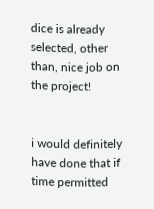dice is already selected, other than, nice job on the project!


i would definitely have done that if time permitted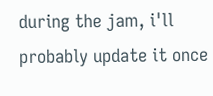during the jam, i'll probably update it once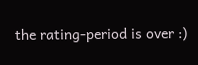the rating-period is over :)